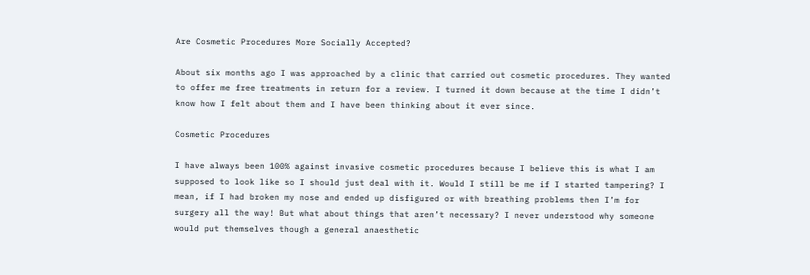Are Cosmetic Procedures More Socially Accepted?

About six months ago I was approached by a clinic that carried out cosmetic procedures. They wanted to offer me free treatments in return for a review. I turned it down because at the time I didn’t know how I felt about them and I have been thinking about it ever since.

Cosmetic Procedures

I have always been 100% against invasive cosmetic procedures because I believe this is what I am supposed to look like so I should just deal with it. Would I still be me if I started tampering? I mean, if I had broken my nose and ended up disfigured or with breathing problems then I’m for surgery all the way! But what about things that aren’t necessary? I never understood why someone would put themselves though a general anaesthetic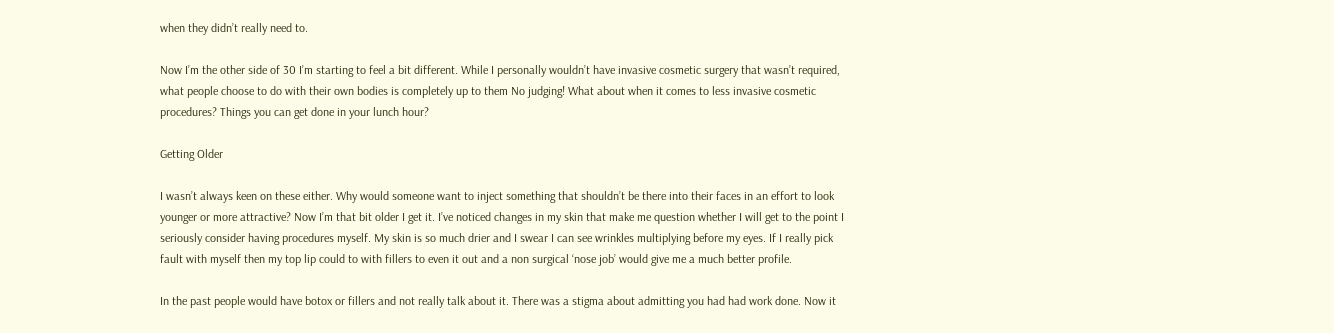when they didn’t really need to.

Now I’m the other side of 30 I’m starting to feel a bit different. While I personally wouldn’t have invasive cosmetic surgery that wasn’t required, what people choose to do with their own bodies is completely up to them No judging! What about when it comes to less invasive cosmetic procedures? Things you can get done in your lunch hour?

Getting Older

I wasn’t always keen on these either. Why would someone want to inject something that shouldn’t be there into their faces in an effort to look younger or more attractive? Now I’m that bit older I get it. I’ve noticed changes in my skin that make me question whether I will get to the point I seriously consider having procedures myself. My skin is so much drier and I swear I can see wrinkles multiplying before my eyes. If I really pick fault with myself then my top lip could to with fillers to even it out and a non surgical ‘nose job’ would give me a much better profile.

In the past people would have botox or fillers and not really talk about it. There was a stigma about admitting you had had work done. Now it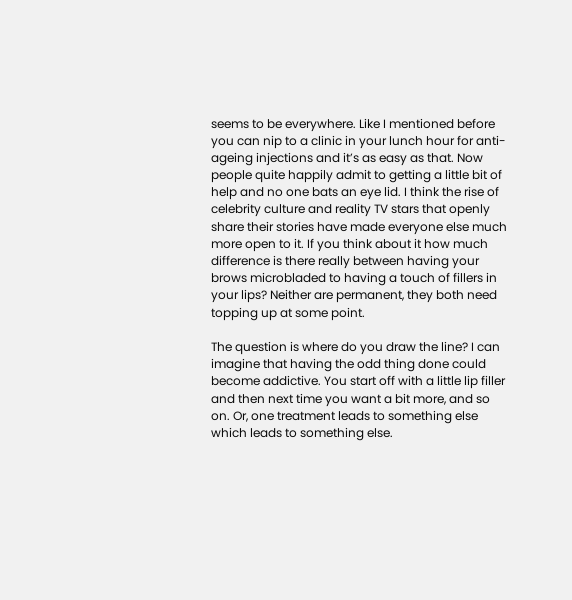seems to be everywhere. Like I mentioned before you can nip to a clinic in your lunch hour for anti-ageing injections and it’s as easy as that. Now people quite happily admit to getting a little bit of help and no one bats an eye lid. I think the rise of celebrity culture and reality TV stars that openly share their stories have made everyone else much more open to it. If you think about it how much difference is there really between having your brows microbladed to having a touch of fillers in your lips? Neither are permanent, they both need topping up at some point.

The question is where do you draw the line? I can imagine that having the odd thing done could become addictive. You start off with a little lip filler and then next time you want a bit more, and so on. Or, one treatment leads to something else which leads to something else.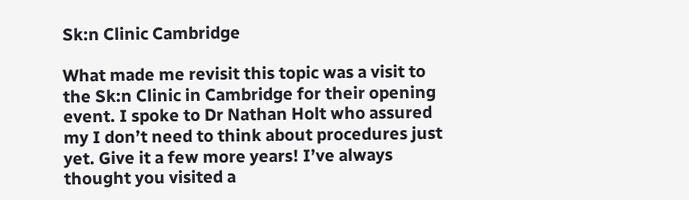Sk:n Clinic Cambridge

What made me revisit this topic was a visit to the Sk:n Clinic in Cambridge for their opening event. I spoke to Dr Nathan Holt who assured my I don’t need to think about procedures just yet. Give it a few more years! I’ve always thought you visited a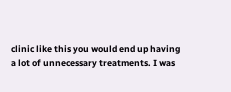clinic like this you would end up having a lot of unnecessary treatments. I was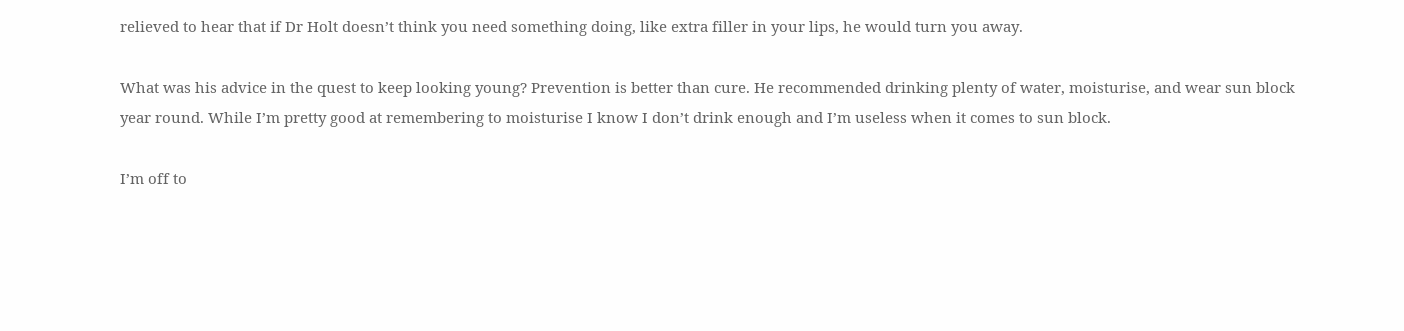relieved to hear that if Dr Holt doesn’t think you need something doing, like extra filler in your lips, he would turn you away.

What was his advice in the quest to keep looking young? Prevention is better than cure. He recommended drinking plenty of water, moisturise, and wear sun block year round. While I’m pretty good at remembering to moisturise I know I don’t drink enough and I’m useless when it comes to sun block.

I’m off to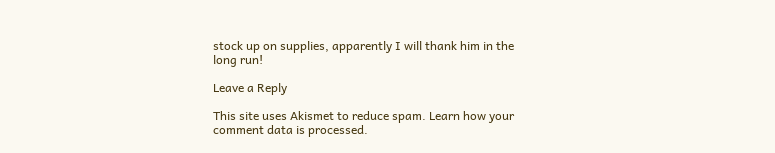stock up on supplies, apparently I will thank him in the long run!

Leave a Reply

This site uses Akismet to reduce spam. Learn how your comment data is processed.